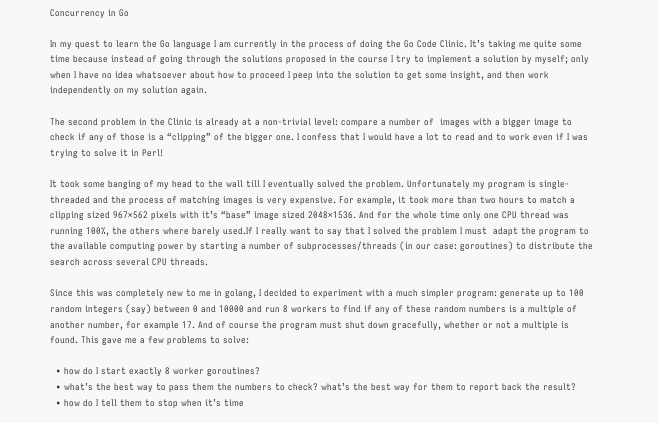Concurrency in Go

In my quest to learn the Go language I am currently in the process of doing the Go Code Clinic. It’s taking me quite some time because instead of going through the solutions proposed in the course I try to implement a solution by myself; only when I have no idea whatsoever about how to proceed I peep into the solution to get some insight, and then work independently on my solution again.

The second problem in the Clinic is already at a non-trivial level: compare a number of  images with a bigger image to check if any of those is a “clipping” of the bigger one. I confess that I would have a lot to read and to work even if I was trying to solve it in Perl!

It took some banging of my head to the wall till I eventually solved the problem. Unfortunately my program is single-threaded and the process of matching images is very expensive. For example, it took more than two hours to match a clipping sized 967×562 pixels with it’s “base” image sized 2048×1536. And for the whole time only one CPU thread was running 100%, the others where barely used.If I really want to say that I solved the problem I must  adapt the program to the available computing power by starting a number of subprocesses/threads (in our case: goroutines) to distribute the search across several CPU threads.

Since this was completely new to me in golang, I decided to experiment with a much simpler program: generate up to 100 random integers (say) between 0 and 10000 and run 8 workers to find if any of these random numbers is a multiple of another number, for example 17. And of course the program must shut down gracefully, whether or not a multiple is found. This gave me a few problems to solve:

  • how do I start exactly 8 worker goroutines?
  • what’s the best way to pass them the numbers to check? what’s the best way for them to report back the result?
  • how do I tell them to stop when it’s time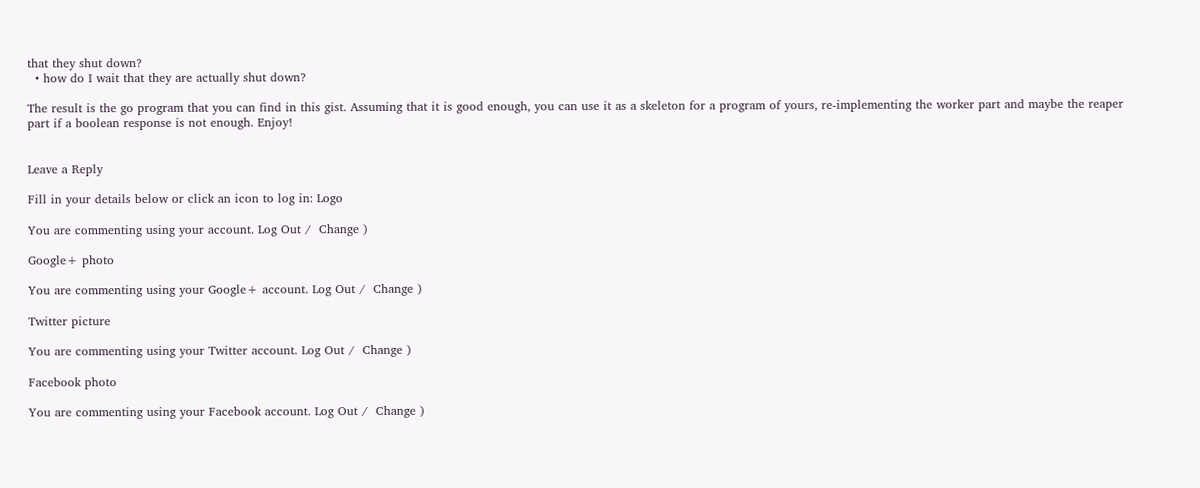that they shut down?
  • how do I wait that they are actually shut down?

The result is the go program that you can find in this gist. Assuming that it is good enough, you can use it as a skeleton for a program of yours, re-implementing the worker part and maybe the reaper part if a boolean response is not enough. Enjoy!


Leave a Reply

Fill in your details below or click an icon to log in: Logo

You are commenting using your account. Log Out /  Change )

Google+ photo

You are commenting using your Google+ account. Log Out /  Change )

Twitter picture

You are commenting using your Twitter account. Log Out /  Change )

Facebook photo

You are commenting using your Facebook account. Log Out /  Change )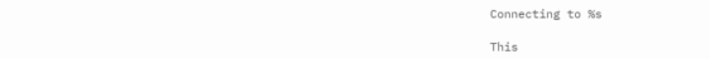Connecting to %s

This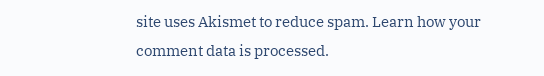site uses Akismet to reduce spam. Learn how your comment data is processed.